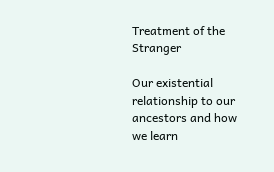Treatment of the Stranger

Our existential relationship to our ancestors and how we learn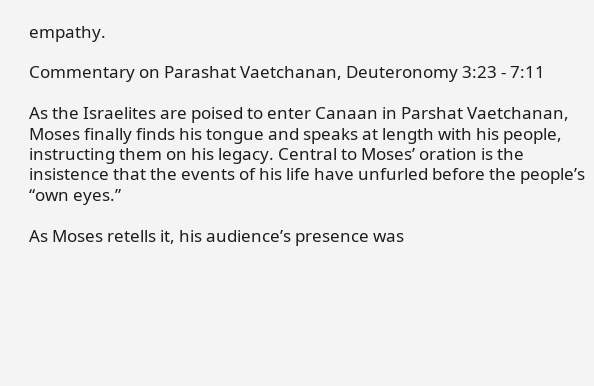empathy.

Commentary on Parashat Vaetchanan, Deuteronomy 3:23 - 7:11

As the Israelites are poised to enter Canaan in Parshat Vaetchanan, Moses finally finds his tongue and speaks at length with his people, instructing them on his legacy. Central to Moses’ oration is the insistence that the events of his life have unfurled before the people’s “own eyes.”

As Moses retells it, his audience’s presence was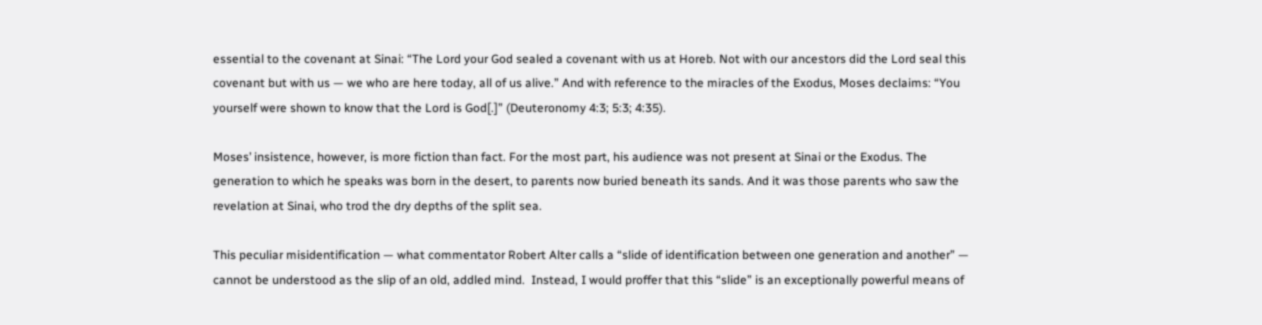essential to the covenant at Sinai: “The Lord your God sealed a covenant with us at Horeb. Not with our ancestors did the Lord seal this covenant but with us — we who are here today, all of us alive.” And with reference to the miracles of the Exodus, Moses declaims: “You yourself were shown to know that the Lord is God[.]” (Deuteronomy 4:3; 5:3; 4:35).

Moses’ insistence, however, is more fiction than fact. For the most part, his audience was not present at Sinai or the Exodus. The generation to which he speaks was born in the desert, to parents now buried beneath its sands. And it was those parents who saw the revelation at Sinai, who trod the dry depths of the split sea.

This peculiar misidentification — what commentator Robert Alter calls a “slide of identification between one generation and another” — cannot be understood as the slip of an old, addled mind.  Instead, I would proffer that this “slide” is an exceptionally powerful means of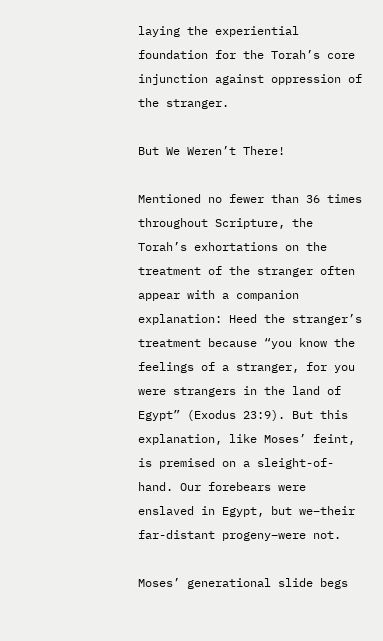laying the experiential foundation for the Torah’s core injunction against oppression of the stranger.

But We Weren’t There!

Mentioned no fewer than 36 times throughout Scripture, the Torah’s exhortations on the treatment of the stranger often appear with a companion explanation: Heed the stranger’s treatment because “you know the feelings of a stranger, for you were strangers in the land of Egypt” (Exodus 23:9). But this explanation, like Moses’ feint, is premised on a sleight-of-hand. Our forebears were enslaved in Egypt, but we–their far-distant progeny–were not.

Moses’ generational slide begs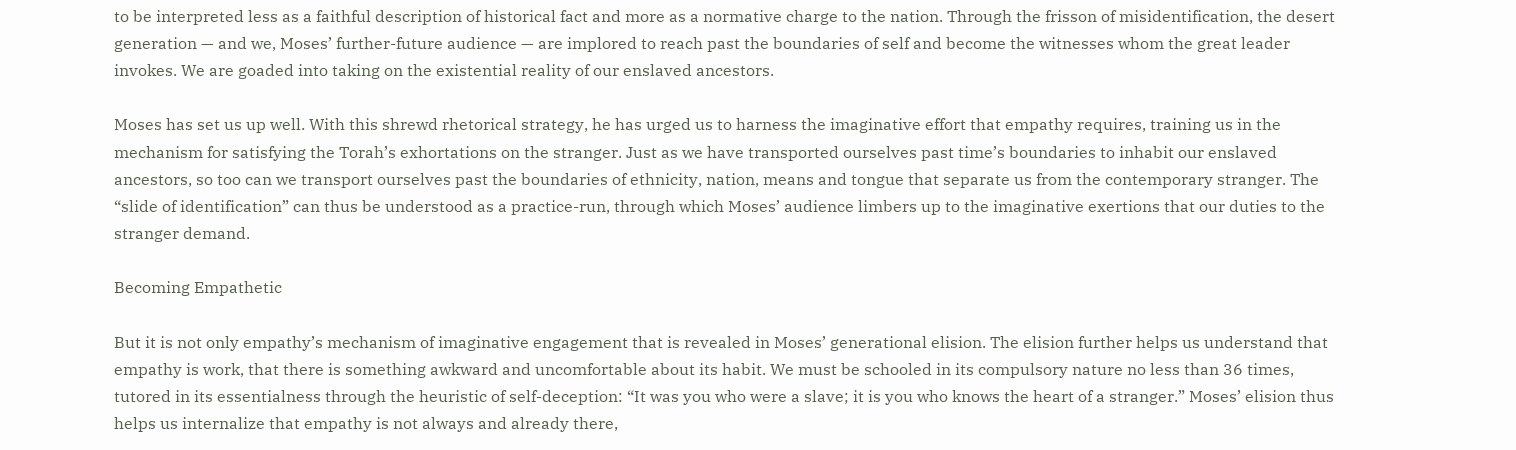to be interpreted less as a faithful description of historical fact and more as a normative charge to the nation. Through the frisson of misidentification, the desert generation — and we, Moses’ further-future audience — are implored to reach past the boundaries of self and become the witnesses whom the great leader invokes. We are goaded into taking on the existential reality of our enslaved ancestors.

Moses has set us up well. With this shrewd rhetorical strategy, he has urged us to harness the imaginative effort that empathy requires, training us in the mechanism for satisfying the Torah’s exhortations on the stranger. Just as we have transported ourselves past time’s boundaries to inhabit our enslaved ancestors, so too can we transport ourselves past the boundaries of ethnicity, nation, means and tongue that separate us from the contemporary stranger. The “slide of identification” can thus be understood as a practice-run, through which Moses’ audience limbers up to the imaginative exertions that our duties to the stranger demand.

Becoming Empathetic

But it is not only empathy’s mechanism of imaginative engagement that is revealed in Moses’ generational elision. The elision further helps us understand that empathy is work, that there is something awkward and uncomfortable about its habit. We must be schooled in its compulsory nature no less than 36 times, tutored in its essentialness through the heuristic of self-deception: “It was you who were a slave; it is you who knows the heart of a stranger.” Moses’ elision thus helps us internalize that empathy is not always and already there,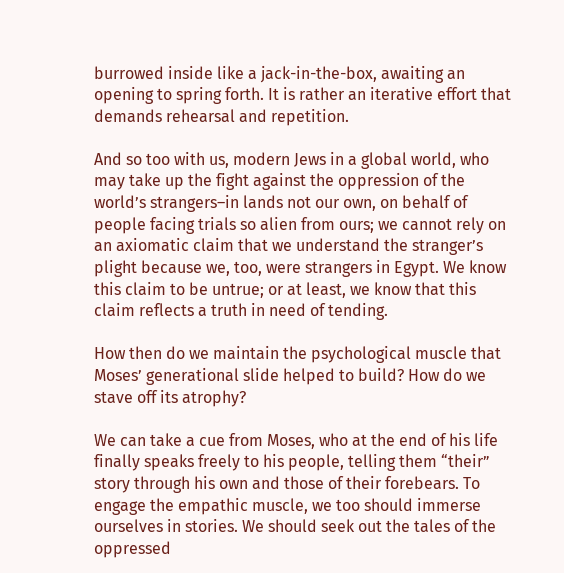burrowed inside like a jack-in-the-box, awaiting an opening to spring forth. It is rather an iterative effort that demands rehearsal and repetition.

And so too with us, modern Jews in a global world, who may take up the fight against the oppression of the world’s strangers–in lands not our own, on behalf of people facing trials so alien from ours; we cannot rely on an axiomatic claim that we understand the stranger’s plight because we, too, were strangers in Egypt. We know this claim to be untrue; or at least, we know that this claim reflects a truth in need of tending.

How then do we maintain the psychological muscle that Moses’ generational slide helped to build? How do we stave off its atrophy?

We can take a cue from Moses, who at the end of his life finally speaks freely to his people, telling them “their” story through his own and those of their forebears. To engage the empathic muscle, we too should immerse ourselves in stories. We should seek out the tales of the oppressed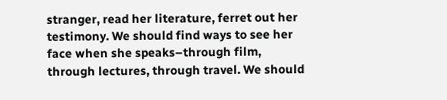stranger, read her literature, ferret out her testimony. We should find ways to see her face when she speaks–through film, through lectures, through travel. We should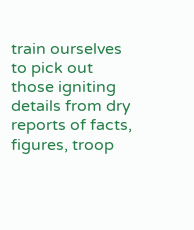train ourselves to pick out those igniting details from dry reports of facts, figures, troop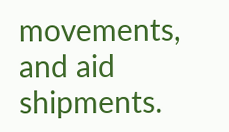movements, and aid shipments.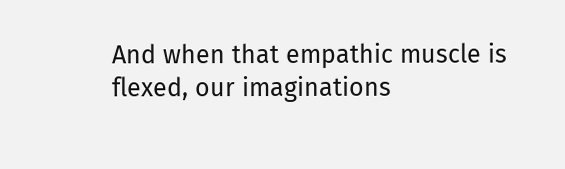And when that empathic muscle is flexed, our imaginations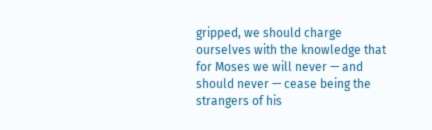gripped, we should charge ourselves with the knowledge that for Moses we will never — and should never — cease being the strangers of his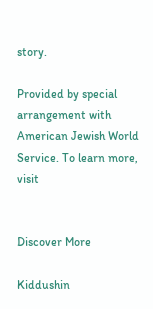story.

Provided by special arrangement with American Jewish World Service. To learn more, visit


Discover More

Kiddushin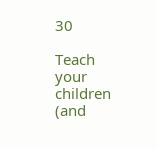30

Teach your children (and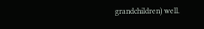grandchildren) well.